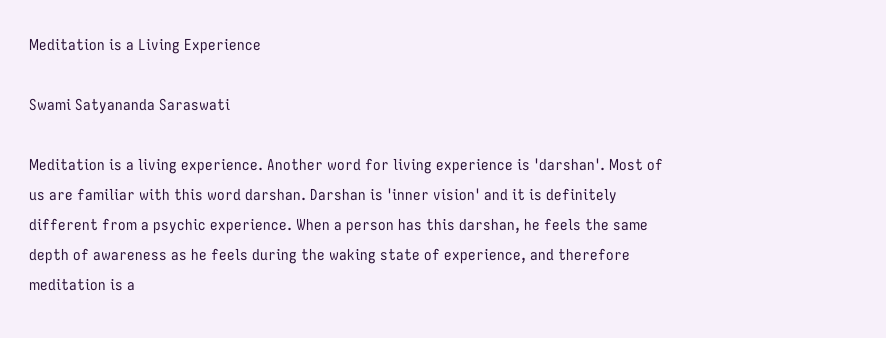Meditation is a Living Experience

Swami Satyananda Saraswati

Meditation is a living experience. Another word for living experience is 'darshan'. Most of us are familiar with this word darshan. Darshan is 'inner vision' and it is definitely different from a psychic experience. When a person has this darshan, he feels the same depth of awareness as he feels during the waking state of experience, and therefore meditation is a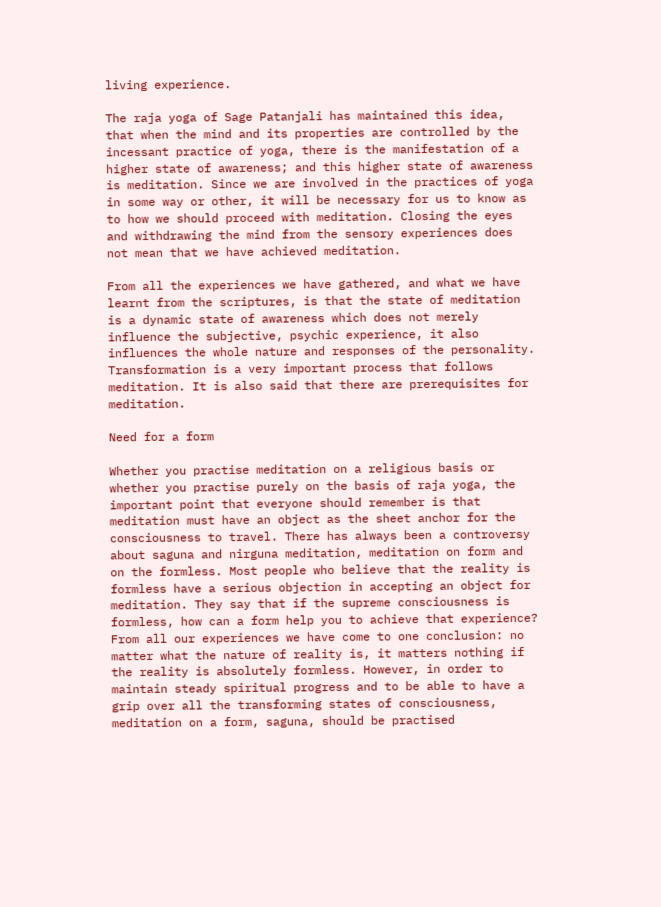living experience.

The raja yoga of Sage Patanjali has maintained this idea, that when the mind and its properties are controlled by the incessant practice of yoga, there is the manifestation of a higher state of awareness; and this higher state of awareness is meditation. Since we are involved in the practices of yoga in some way or other, it will be necessary for us to know as to how we should proceed with meditation. Closing the eyes and withdrawing the mind from the sensory experiences does not mean that we have achieved meditation.

From all the experiences we have gathered, and what we have learnt from the scriptures, is that the state of meditation is a dynamic state of awareness which does not merely influence the subjective, psychic experience, it also influences the whole nature and responses of the personality. Transformation is a very important process that follows meditation. It is also said that there are prerequisites for meditation.

Need for a form

Whether you practise meditation on a religious basis or whether you practise purely on the basis of raja yoga, the important point that everyone should remember is that meditation must have an object as the sheet anchor for the consciousness to travel. There has always been a controversy about saguna and nirguna meditation, meditation on form and on the formless. Most people who believe that the reality is formless have a serious objection in accepting an object for meditation. They say that if the supreme consciousness is formless, how can a form help you to achieve that experience? From all our experiences we have come to one conclusion: no matter what the nature of reality is, it matters nothing if the reality is absolutely formless. However, in order to maintain steady spiritual progress and to be able to have a grip over all the transforming states of consciousness, meditation on a form, saguna, should be practised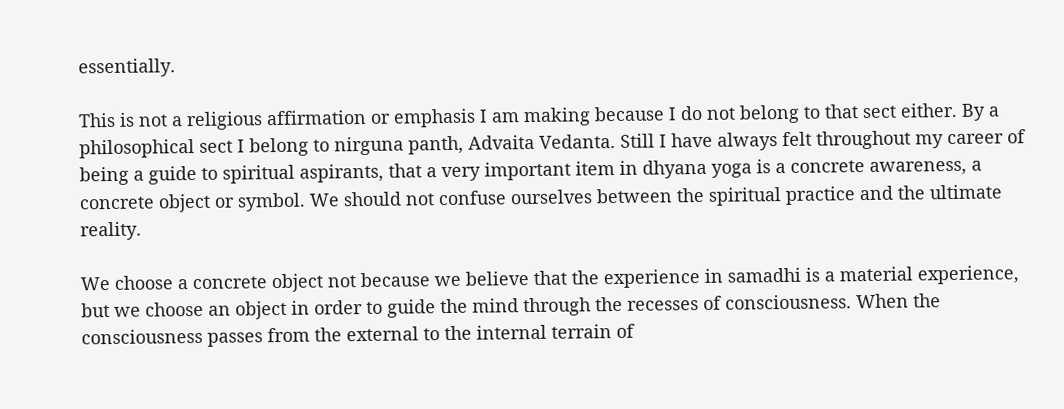essentially.

This is not a religious affirmation or emphasis I am making because I do not belong to that sect either. By a philosophical sect I belong to nirguna panth, Advaita Vedanta. Still I have always felt throughout my career of being a guide to spiritual aspirants, that a very important item in dhyana yoga is a concrete awareness, a concrete object or symbol. We should not confuse ourselves between the spiritual practice and the ultimate reality.

We choose a concrete object not because we believe that the experience in samadhi is a material experience, but we choose an object in order to guide the mind through the recesses of consciousness. When the consciousness passes from the external to the internal terrain of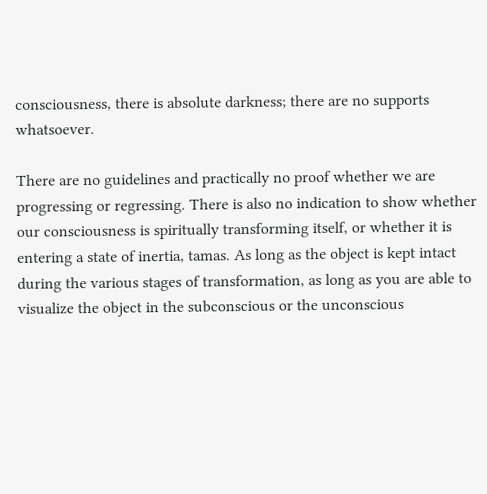consciousness, there is absolute darkness; there are no supports whatsoever.

There are no guidelines and practically no proof whether we are progressing or regressing. There is also no indication to show whether our consciousness is spiritually transforming itself, or whether it is entering a state of inertia, tamas. As long as the object is kept intact during the various stages of transformation, as long as you are able to visualize the object in the subconscious or the unconscious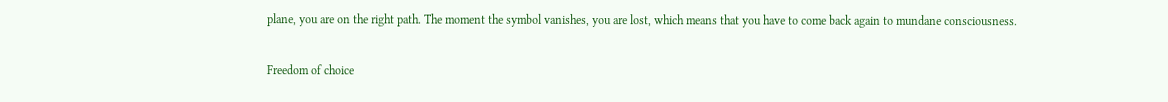plane, you are on the right path. The moment the symbol vanishes, you are lost, which means that you have to come back again to mundane consciousness.

Freedom of choice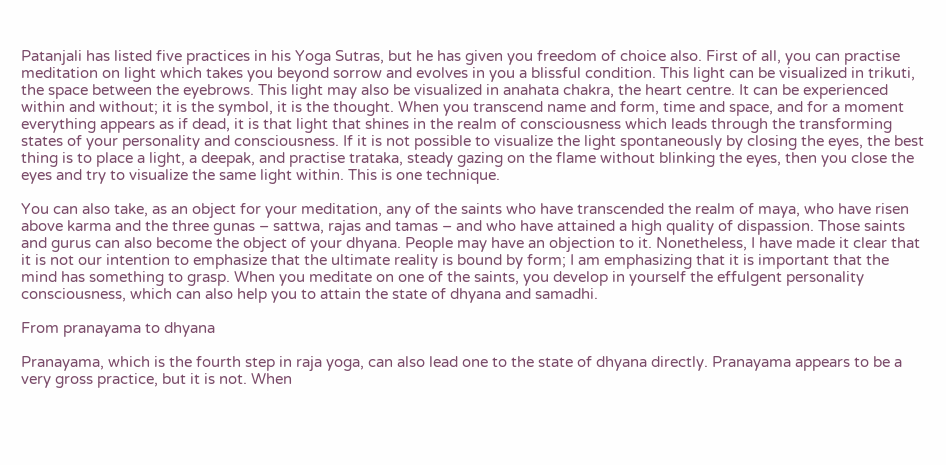Patanjali has listed five practices in his Yoga Sutras, but he has given you freedom of choice also. First of all, you can practise meditation on light which takes you beyond sorrow and evolves in you a blissful condition. This light can be visualized in trikuti, the space between the eyebrows. This light may also be visualized in anahata chakra, the heart centre. It can be experienced within and without; it is the symbol, it is the thought. When you transcend name and form, time and space, and for a moment everything appears as if dead, it is that light that shines in the realm of consciousness which leads through the transforming states of your personality and consciousness. If it is not possible to visualize the light spontaneously by closing the eyes, the best thing is to place a light, a deepak, and practise trataka, steady gazing on the flame without blinking the eyes, then you close the eyes and try to visualize the same light within. This is one technique.

You can also take, as an object for your meditation, any of the saints who have transcended the realm of maya, who have risen above karma and the three gunas – sattwa, rajas and tamas – and who have attained a high quality of dispassion. Those saints and gurus can also become the object of your dhyana. People may have an objection to it. Nonetheless, I have made it clear that it is not our intention to emphasize that the ultimate reality is bound by form; I am emphasizing that it is important that the mind has something to grasp. When you meditate on one of the saints, you develop in yourself the effulgent personality consciousness, which can also help you to attain the state of dhyana and samadhi.

From pranayama to dhyana

Pranayama, which is the fourth step in raja yoga, can also lead one to the state of dhyana directly. Pranayama appears to be a very gross practice, but it is not. When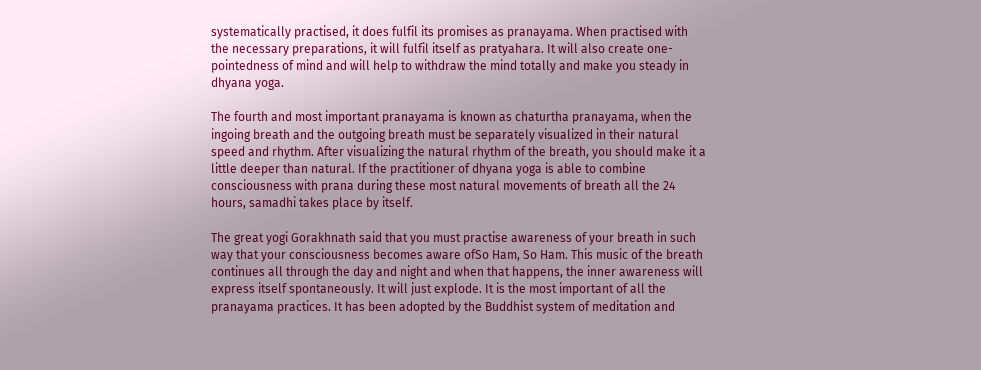systematically practised, it does fulfil its promises as pranayama. When practised with the necessary preparations, it will fulfil itself as pratyahara. It will also create one-pointedness of mind and will help to withdraw the mind totally and make you steady in dhyana yoga.

The fourth and most important pranayama is known as chaturtha pranayama, when the ingoing breath and the outgoing breath must be separately visualized in their natural speed and rhythm. After visualizing the natural rhythm of the breath, you should make it a little deeper than natural. If the practitioner of dhyana yoga is able to combine consciousness with prana during these most natural movements of breath all the 24 hours, samadhi takes place by itself.

The great yogi Gorakhnath said that you must practise awareness of your breath in such way that your consciousness becomes aware ofSo Ham, So Ham. This music of the breath continues all through the day and night and when that happens, the inner awareness will express itself spontaneously. It will just explode. It is the most important of all the pranayama practices. It has been adopted by the Buddhist system of meditation and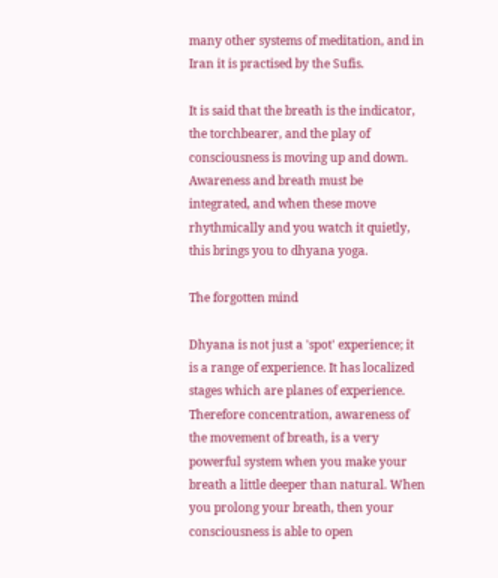many other systems of meditation, and in Iran it is practised by the Sufis.

It is said that the breath is the indicator, the torchbearer, and the play of consciousness is moving up and down. Awareness and breath must be integrated, and when these move rhythmically and you watch it quietly, this brings you to dhyana yoga.

The forgotten mind

Dhyana is not just a 'spot' experience; it is a range of experience. It has localized stages which are planes of experience. Therefore concentration, awareness of the movement of breath, is a very powerful system when you make your breath a little deeper than natural. When you prolong your breath, then your consciousness is able to open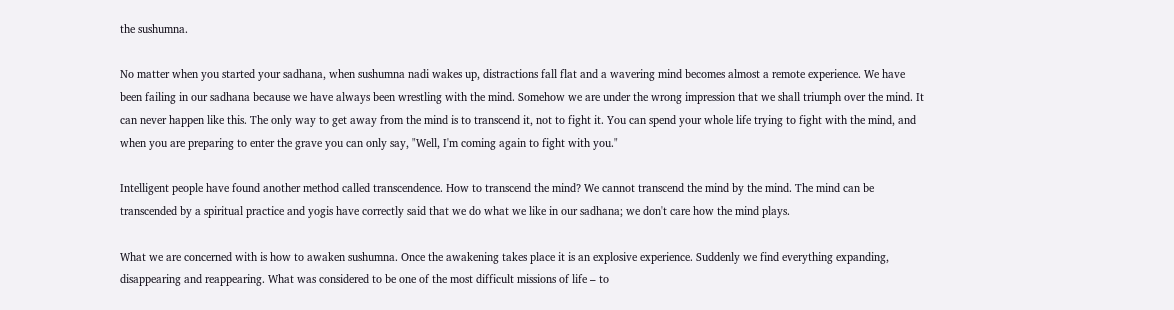the sushumna.

No matter when you started your sadhana, when sushumna nadi wakes up, distractions fall flat and a wavering mind becomes almost a remote experience. We have been failing in our sadhana because we have always been wrestling with the mind. Somehow we are under the wrong impression that we shall triumph over the mind. It can never happen like this. The only way to get away from the mind is to transcend it, not to fight it. You can spend your whole life trying to fight with the mind, and when you are preparing to enter the grave you can only say, "Well, I'm coming again to fight with you."

Intelligent people have found another method called transcendence. How to transcend the mind? We cannot transcend the mind by the mind. The mind can be transcended by a spiritual practice and yogis have correctly said that we do what we like in our sadhana; we don't care how the mind plays.

What we are concerned with is how to awaken sushumna. Once the awakening takes place it is an explosive experience. Suddenly we find everything expanding, disappearing and reappearing. What was considered to be one of the most difficult missions of life – to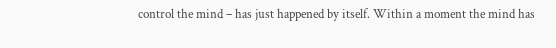control the mind – has just happened by itself. Within a moment the mind has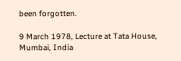been forgotten.

9 March 1978, Lecture at Tata House, Mumbai, India